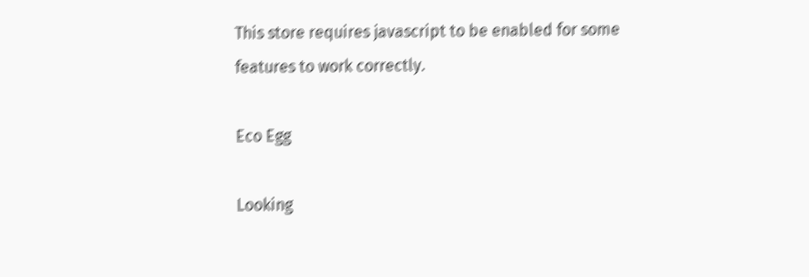This store requires javascript to be enabled for some features to work correctly.

Eco Egg

Looking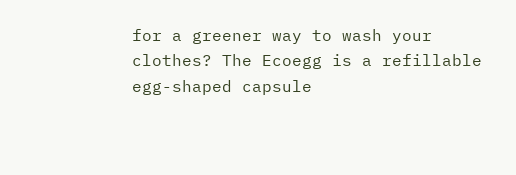for a greener way to wash your clothes? The Ecoegg is a refillable egg-shaped capsule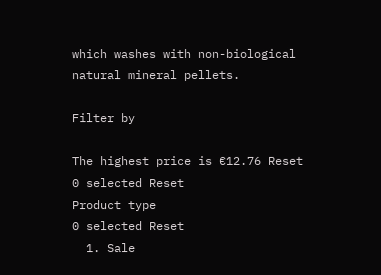which washes with non-biological natural mineral pellets.

Filter by

The highest price is €12.76 Reset
0 selected Reset
Product type
0 selected Reset
  1. Sale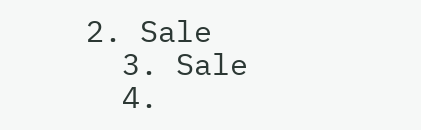2. Sale
  3. Sale
  4.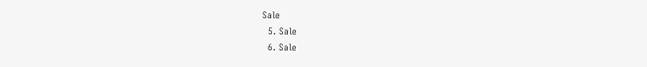Sale
  5. Sale
  6. Sale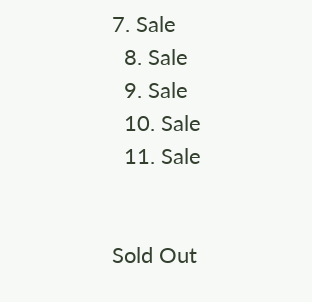7. Sale
  8. Sale
  9. Sale
  10. Sale
  11. Sale


Sold Out